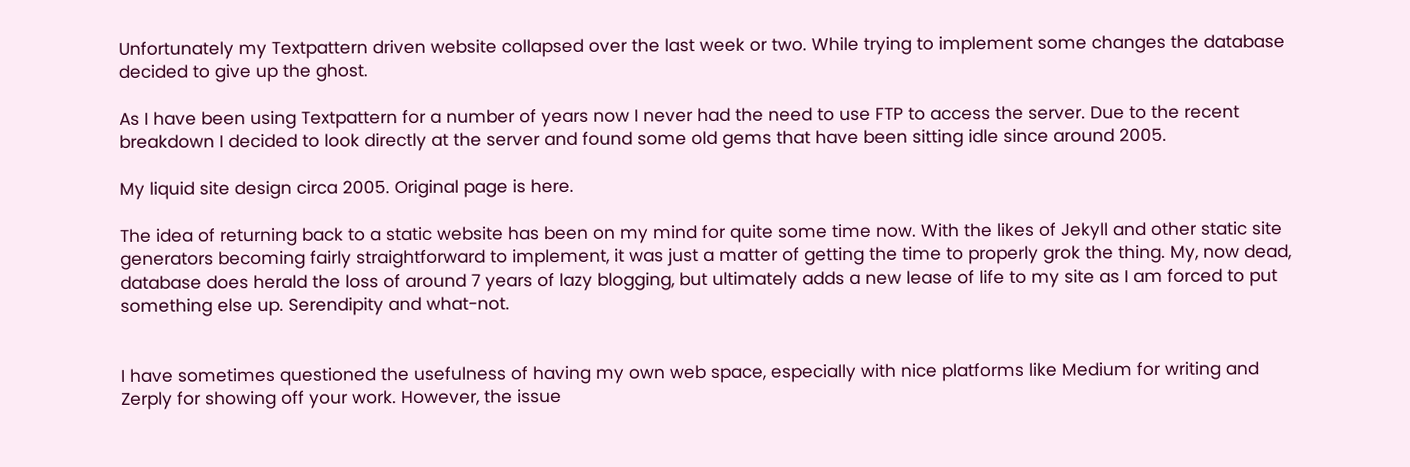Unfortunately my Textpattern driven website collapsed over the last week or two. While trying to implement some changes the database decided to give up the ghost.

As I have been using Textpattern for a number of years now I never had the need to use FTP to access the server. Due to the recent breakdown I decided to look directly at the server and found some old gems that have been sitting idle since around 2005.

My liquid site design circa 2005. Original page is here.

The idea of returning back to a static website has been on my mind for quite some time now. With the likes of Jekyll and other static site generators becoming fairly straightforward to implement, it was just a matter of getting the time to properly grok the thing. My, now dead, database does herald the loss of around 7 years of lazy blogging, but ultimately adds a new lease of life to my site as I am forced to put something else up. Serendipity and what-not.


I have sometimes questioned the usefulness of having my own web space, especially with nice platforms like Medium for writing and Zerply for showing off your work. However, the issue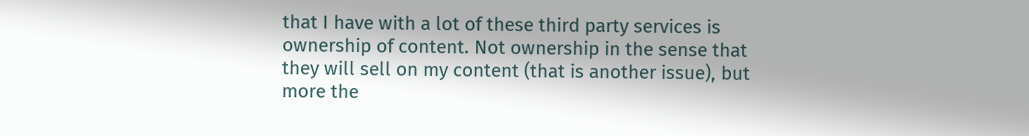that I have with a lot of these third party services is ownership of content. Not ownership in the sense that they will sell on my content (that is another issue), but more the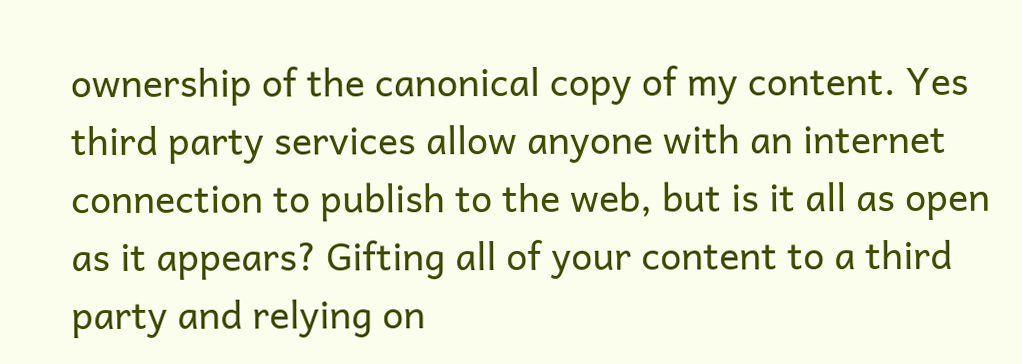ownership of the canonical copy of my content. Yes third party services allow anyone with an internet connection to publish to the web, but is it all as open as it appears? Gifting all of your content to a third party and relying on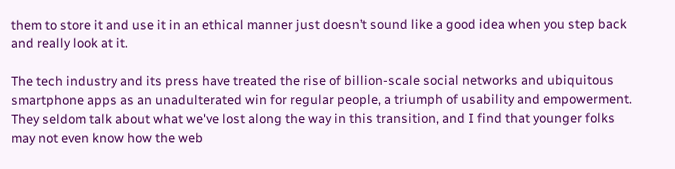them to store it and use it in an ethical manner just doesn’t sound like a good idea when you step back and really look at it.

The tech industry and its press have treated the rise of billion-scale social networks and ubiquitous smartphone apps as an unadulterated win for regular people, a triumph of usability and empowerment. They seldom talk about what we've lost along the way in this transition, and I find that younger folks may not even know how the web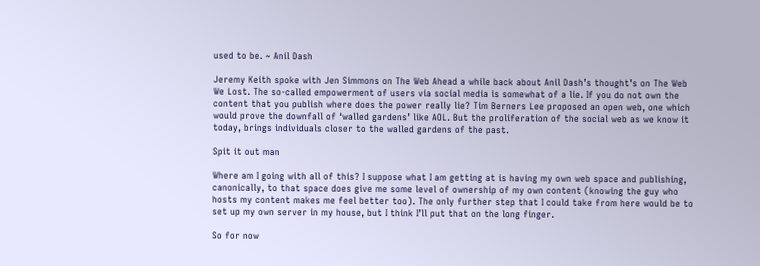used to be. ~ Anil Dash

Jeremy Keith spoke with Jen Simmons on The Web Ahead a while back about Anil Dash’s thought’s on The Web We Lost. The so-called empowerment of users via social media is somewhat of a lie. If you do not own the content that you publish where does the power really lie? Tim Berners Lee proposed an open web, one which would prove the downfall of ‘walled gardens’ like AOL. But the proliferation of the social web as we know it today, brings individuals closer to the walled gardens of the past.

Spit it out man

Where am I going with all of this? I suppose what I am getting at is having my own web space and publishing, canonically, to that space does give me some level of ownership of my own content (knowing the guy who hosts my content makes me feel better too). The only further step that I could take from here would be to set up my own server in my house, but I think I’ll put that on the long finger.

So for now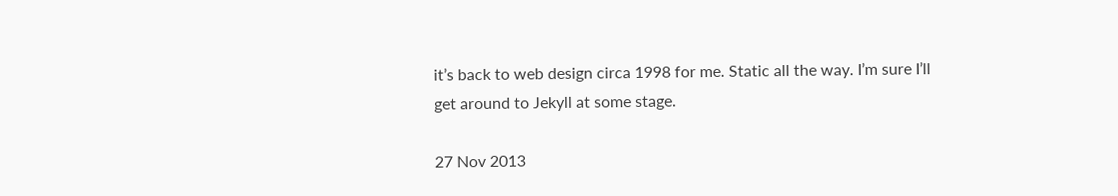it’s back to web design circa 1998 for me. Static all the way. I’m sure I’ll get around to Jekyll at some stage.

27 Nov 2013